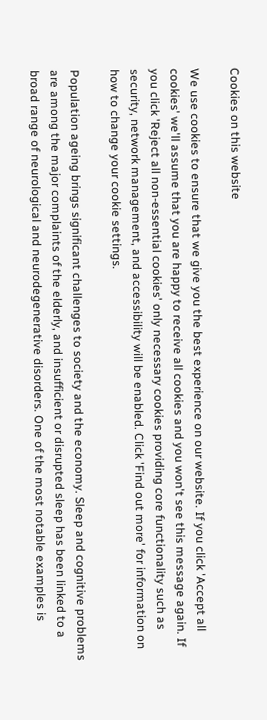Cookies on this website

We use cookies to ensure that we give you the best experience on our website. If you click 'Accept all cookies' we'll assume that you are happy to receive all cookies and you won't see this message again. If you click 'Reject all non-essential cookies' only necessary cookies providing core functionality such as security, network management, and accessibility will be enabled. Click 'Find out more' for information on how to change your cookie settings.

Population ageing brings significant challenges to society and the economy. Sleep and cognitive problems are among the major complaints of the elderly, and insufficient or disrupted sleep has been linked to a broad range of neurological and neurodegenerative disorders. One of the most notable examples is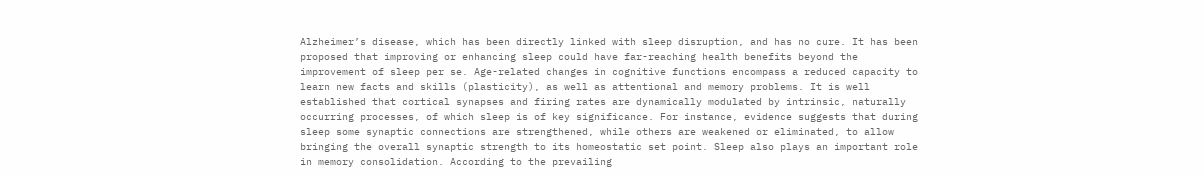Alzheimer’s disease, which has been directly linked with sleep disruption, and has no cure. It has been proposed that improving or enhancing sleep could have far-reaching health benefits beyond the improvement of sleep per se. Age-related changes in cognitive functions encompass a reduced capacity to learn new facts and skills (plasticity), as well as attentional and memory problems. It is well established that cortical synapses and firing rates are dynamically modulated by intrinsic, naturally occurring processes, of which sleep is of key significance. For instance, evidence suggests that during sleep some synaptic connections are strengthened, while others are weakened or eliminated, to allow bringing the overall synaptic strength to its homeostatic set point. Sleep also plays an important role in memory consolidation. According to the prevailing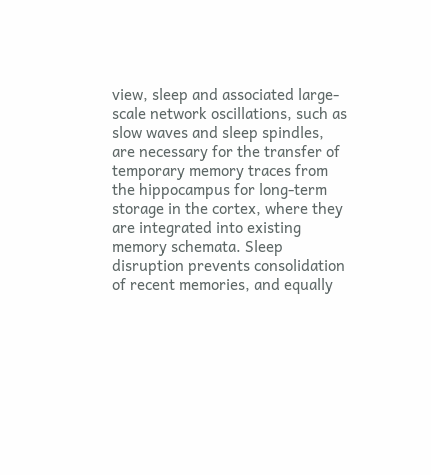view, sleep and associated large-scale network oscillations, such as slow waves and sleep spindles, are necessary for the transfer of temporary memory traces from the hippocampus for long-term storage in the cortex, where they are integrated into existing memory schemata. Sleep disruption prevents consolidation of recent memories, and equally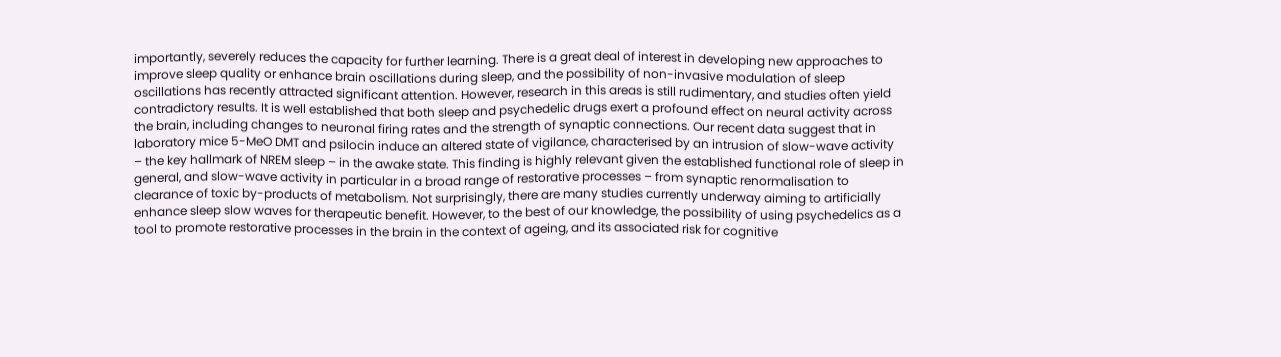importantly, severely reduces the capacity for further learning. There is a great deal of interest in developing new approaches to improve sleep quality or enhance brain oscillations during sleep, and the possibility of non-invasive modulation of sleep oscillations has recently attracted significant attention. However, research in this areas is still rudimentary, and studies often yield contradictory results. It is well established that both sleep and psychedelic drugs exert a profound effect on neural activity across the brain, including changes to neuronal firing rates and the strength of synaptic connections. Our recent data suggest that in laboratory mice 5-MeO DMT and psilocin induce an altered state of vigilance, characterised by an intrusion of slow-wave activity – the key hallmark of NREM sleep – in the awake state. This finding is highly relevant given the established functional role of sleep in general, and slow-wave activity in particular in a broad range of restorative processes – from synaptic renormalisation to clearance of toxic by-products of metabolism. Not surprisingly, there are many studies currently underway aiming to artificially enhance sleep slow waves for therapeutic benefit. However, to the best of our knowledge, the possibility of using psychedelics as a tool to promote restorative processes in the brain in the context of ageing, and its associated risk for cognitive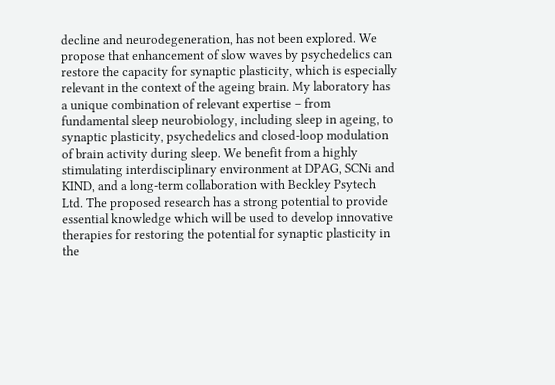decline and neurodegeneration, has not been explored. We propose that enhancement of slow waves by psychedelics can restore the capacity for synaptic plasticity, which is especially relevant in the context of the ageing brain. My laboratory has a unique combination of relevant expertise – from fundamental sleep neurobiology, including sleep in ageing, to synaptic plasticity, psychedelics and closed-loop modulation of brain activity during sleep. We benefit from a highly stimulating interdisciplinary environment at DPAG, SCNi and KIND, and a long-term collaboration with Beckley Psytech Ltd. The proposed research has a strong potential to provide essential knowledge which will be used to develop innovative therapies for restoring the potential for synaptic plasticity in the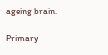ageing brain.

Primary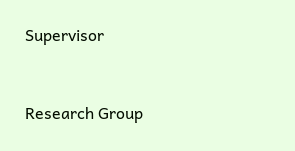Supervisor


Research Group